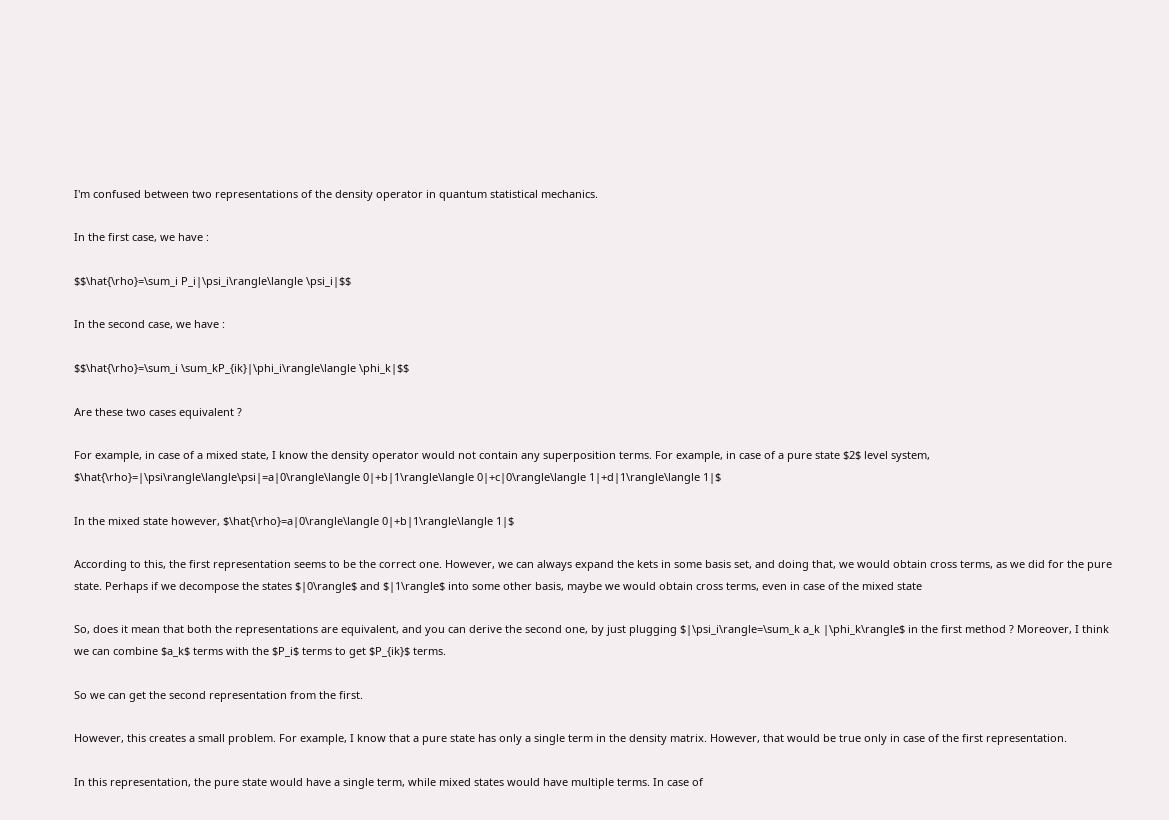I'm confused between two representations of the density operator in quantum statistical mechanics.

In the first case, we have :

$$\hat{\rho}=\sum_i P_i|\psi_i\rangle\langle \psi_i|$$

In the second case, we have :

$$\hat{\rho}=\sum_i \sum_kP_{ik}|\phi_i\rangle\langle \phi_k|$$

Are these two cases equivalent ?

For example, in case of a mixed state, I know the density operator would not contain any superposition terms. For example, in case of a pure state $2$ level system, $\hat{\rho}=|\psi\rangle\langle\psi|=a|0\rangle\langle 0|+b|1\rangle\langle 0|+c|0\rangle\langle 1|+d|1\rangle\langle 1|$

In the mixed state however, $\hat{\rho}=a|0\rangle\langle 0|+b|1\rangle\langle 1|$

According to this, the first representation seems to be the correct one. However, we can always expand the kets in some basis set, and doing that, we would obtain cross terms, as we did for the pure state. Perhaps if we decompose the states $|0\rangle$ and $|1\rangle$ into some other basis, maybe we would obtain cross terms, even in case of the mixed state

So, does it mean that both the representations are equivalent, and you can derive the second one, by just plugging $|\psi_i\rangle=\sum_k a_k |\phi_k\rangle$ in the first method ? Moreover, I think we can combine $a_k$ terms with the $P_i$ terms to get $P_{ik}$ terms.

So we can get the second representation from the first.

However, this creates a small problem. For example, I know that a pure state has only a single term in the density matrix. However, that would be true only in case of the first representation.

In this representation, the pure state would have a single term, while mixed states would have multiple terms. In case of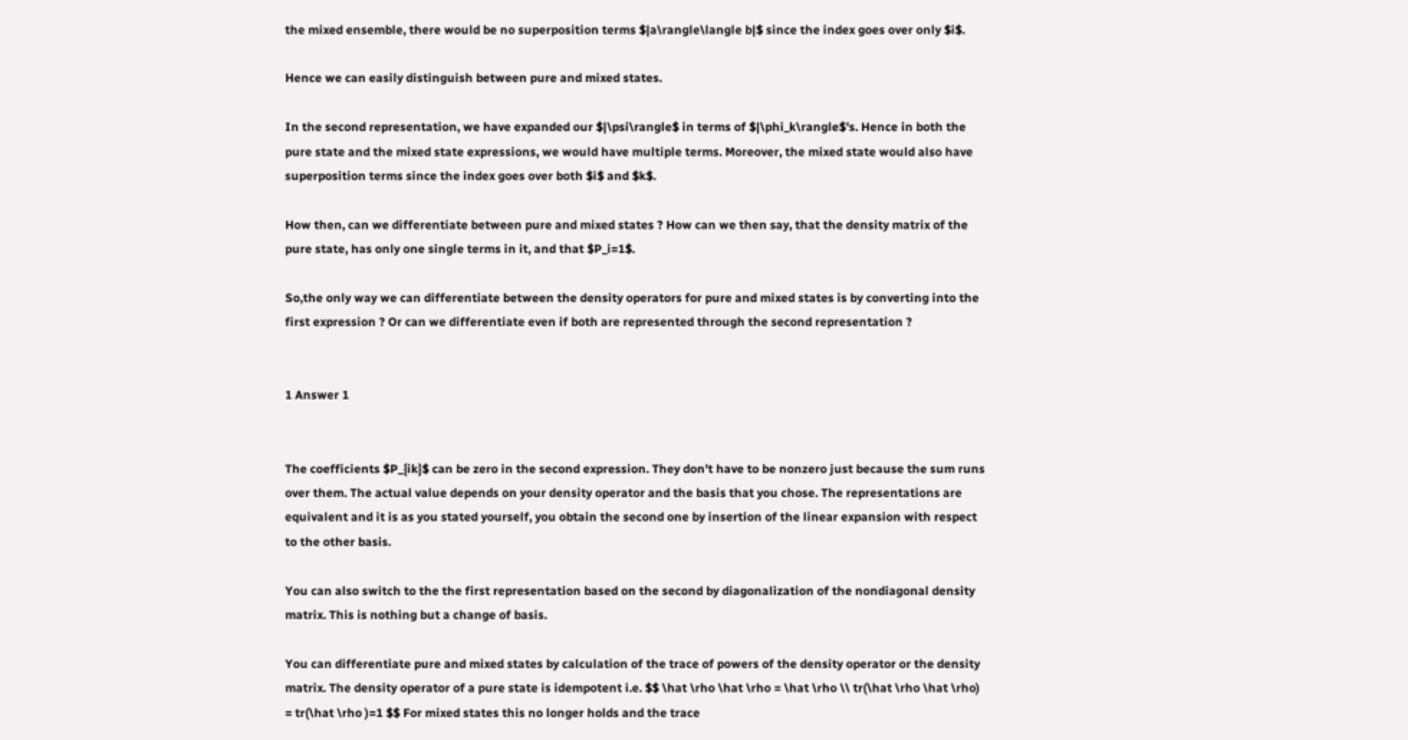the mixed ensemble, there would be no superposition terms $|a\rangle\langle b|$ since the index goes over only $i$.

Hence we can easily distinguish between pure and mixed states.

In the second representation, we have expanded our $|\psi\rangle$ in terms of $|\phi_k\rangle$'s. Hence in both the pure state and the mixed state expressions, we would have multiple terms. Moreover, the mixed state would also have superposition terms since the index goes over both $i$ and $k$.

How then, can we differentiate between pure and mixed states ? How can we then say, that the density matrix of the pure state, has only one single terms in it, and that $P_i=1$.

So,the only way we can differentiate between the density operators for pure and mixed states is by converting into the first expression ? Or can we differentiate even if both are represented through the second representation ?


1 Answer 1


The coefficients $P_{ik}$ can be zero in the second expression. They don't have to be nonzero just because the sum runs over them. The actual value depends on your density operator and the basis that you chose. The representations are equivalent and it is as you stated yourself, you obtain the second one by insertion of the linear expansion with respect to the other basis.

You can also switch to the the first representation based on the second by diagonalization of the nondiagonal density matrix. This is nothing but a change of basis.

You can differentiate pure and mixed states by calculation of the trace of powers of the density operator or the density matrix. The density operator of a pure state is idempotent i.e. $$ \hat \rho \hat \rho = \hat \rho \\ tr(\hat \rho \hat \rho) = tr(\hat \rho )=1 $$ For mixed states this no longer holds and the trace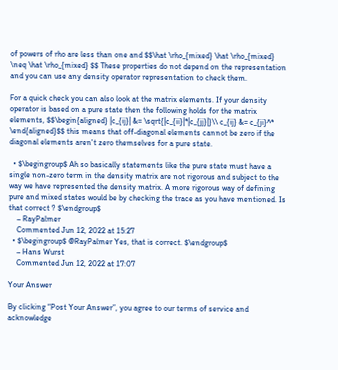of powers of rho are less than one and $$\hat \rho_{mixed} \hat \rho_{mixed} \neq \hat \rho_{mixed} $$ These properties do not depend on the representation and you can use any density operator representation to check them.

For a quick check you can also look at the matrix elements. If your density operator is based on a pure state then the following holds for the matrix elements, $$\begin{aligned} |c_{ij}| &= \sqrt{|c_{ii}|*|c_{jj}|}\\ c_{ij} &= c_{ji}^* \end{aligned}$$ this means that off-diagonal elements cannot be zero if the diagonal elements aren't zero themselves for a pure state.

  • $\begingroup$ Ah so basically statements like the pure state must have a single non-zero term in the density matrix are not rigorous and subject to the way we have represented the density matrix. A more rigorous way of defining pure and mixed states would be by checking the trace as you have mentioned. Is that correct ? $\endgroup$
    – RayPalmer
    Commented Jun 12, 2022 at 15:27
  • $\begingroup$ @RayPalmer Yes, that is correct. $\endgroup$
    – Hans Wurst
    Commented Jun 12, 2022 at 17:07

Your Answer

By clicking “Post Your Answer”, you agree to our terms of service and acknowledge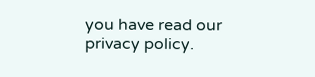you have read our privacy policy.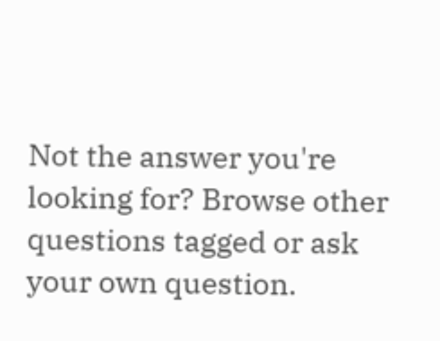Not the answer you're looking for? Browse other questions tagged or ask your own question.